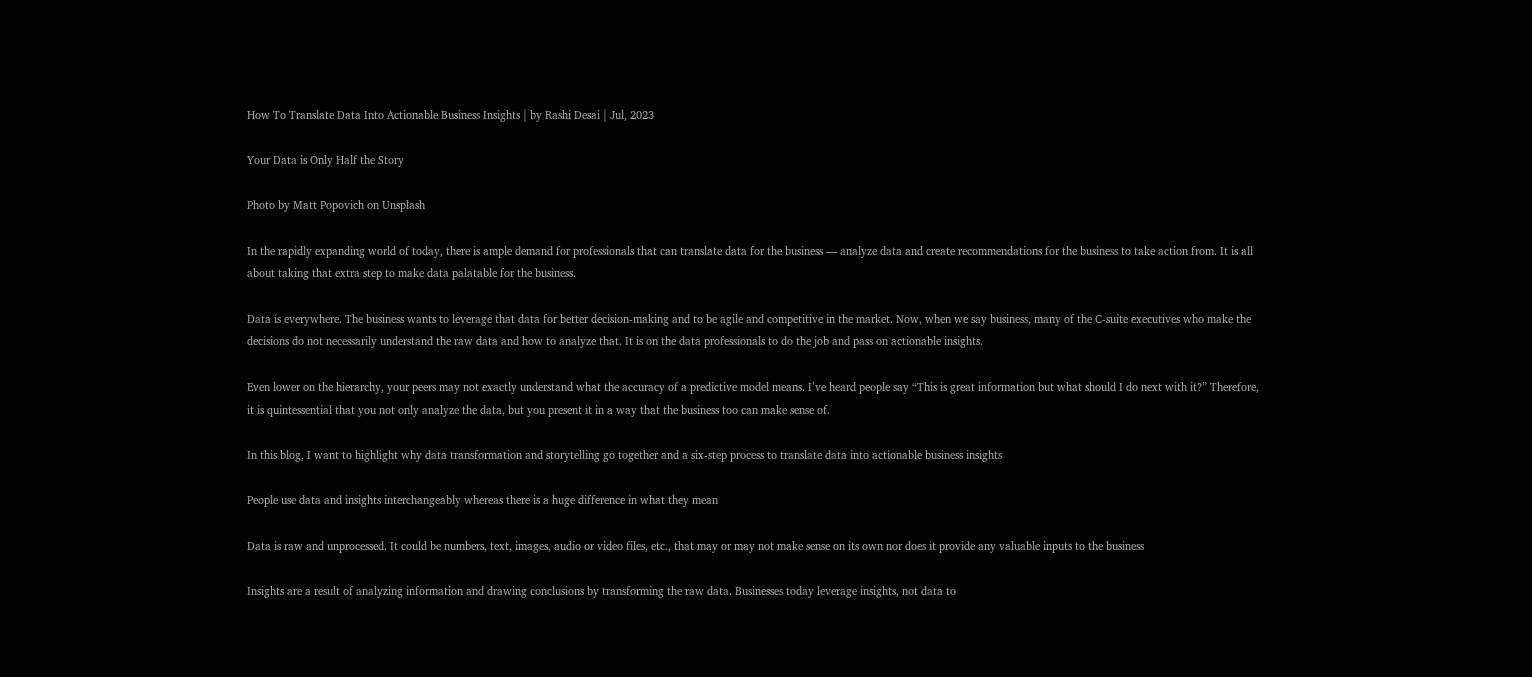How To Translate Data Into Actionable Business Insights | by Rashi Desai | Jul, 2023

Your Data is Only Half the Story

Photo by Matt Popovich on Unsplash

In the rapidly expanding world of today, there is ample demand for professionals that can translate data for the business — analyze data and create recommendations for the business to take action from. It is all about taking that extra step to make data palatable for the business.

Data is everywhere. The business wants to leverage that data for better decision-making and to be agile and competitive in the market. Now, when we say business, many of the C-suite executives who make the decisions do not necessarily understand the raw data and how to analyze that. It is on the data professionals to do the job and pass on actionable insights.

Even lower on the hierarchy, your peers may not exactly understand what the accuracy of a predictive model means. I’ve heard people say “This is great information but what should I do next with it?” Therefore, it is quintessential that you not only analyze the data, but you present it in a way that the business too can make sense of.

In this blog, I want to highlight why data transformation and storytelling go together and a six-step process to translate data into actionable business insights

People use data and insights interchangeably whereas there is a huge difference in what they mean

Data is raw and unprocessed. It could be numbers, text, images, audio or video files, etc., that may or may not make sense on its own nor does it provide any valuable inputs to the business

Insights are a result of analyzing information and drawing conclusions by transforming the raw data. Businesses today leverage insights, not data to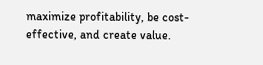maximize profitability, be cost-effective, and create value.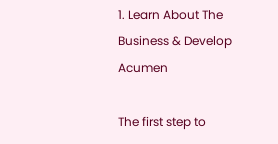1. Learn About The Business & Develop Acumen

The first step to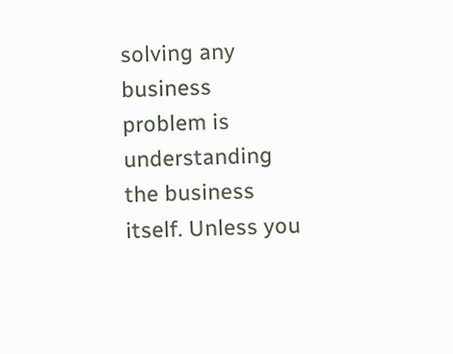solving any business problem is understanding the business itself. Unless you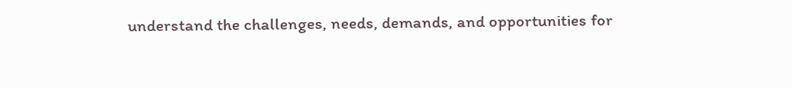understand the challenges, needs, demands, and opportunities for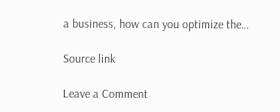a business, how can you optimize the…

Source link

Leave a Comment